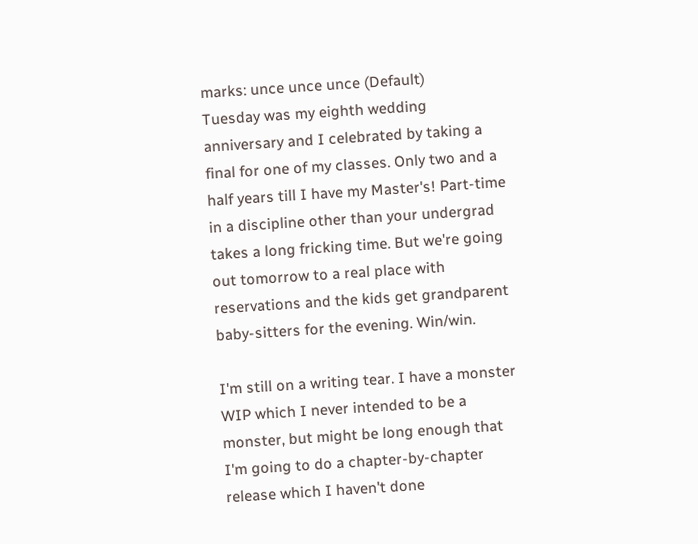marks: unce unce unce (Default)
Tuesday was my eighth wedding anniversary and I celebrated by taking a final for one of my classes. Only two and a half years till I have my Master's! Part-time in a discipline other than your undergrad takes a long fricking time. But we're going out tomorrow to a real place with reservations and the kids get grandparent baby-sitters for the evening. Win/win.

I'm still on a writing tear. I have a monster WIP which I never intended to be a monster, but might be long enough that I'm going to do a chapter-by-chapter release which I haven't done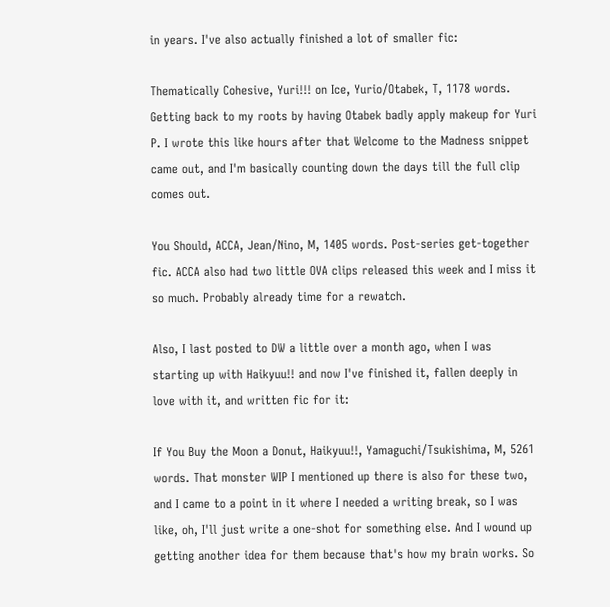in years. I've also actually finished a lot of smaller fic:

Thematically Cohesive, Yuri!!! on Ice, Yurio/Otabek, T, 1178 words. Getting back to my roots by having Otabek badly apply makeup for Yuri P. I wrote this like hours after that Welcome to the Madness snippet came out, and I'm basically counting down the days till the full clip comes out.

You Should, ACCA, Jean/Nino, M, 1405 words. Post-series get-together fic. ACCA also had two little OVA clips released this week and I miss it so much. Probably already time for a rewatch.

Also, I last posted to DW a little over a month ago, when I was starting up with Haikyuu!! and now I've finished it, fallen deeply in love with it, and written fic for it:

If You Buy the Moon a Donut, Haikyuu!!, Yamaguchi/Tsukishima, M, 5261 words. That monster WIP I mentioned up there is also for these two, and I came to a point in it where I needed a writing break, so I was like, oh, I'll just write a one-shot for something else. And I wound up getting another idea for them because that's how my brain works. So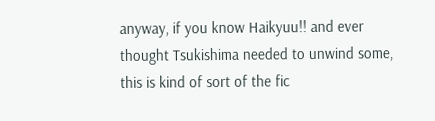anyway, if you know Haikyuu!! and ever thought Tsukishima needed to unwind some, this is kind of sort of the fic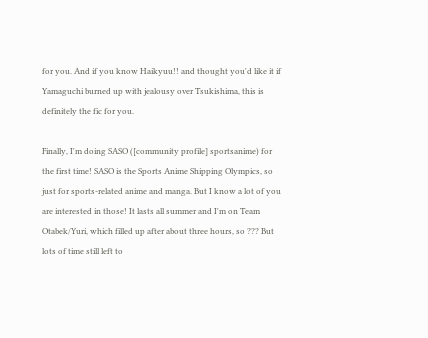for you. And if you know Haikyuu!! and thought you'd like it if Yamaguchi burned up with jealousy over Tsukishima, this is definitely the fic for you.

Finally, I'm doing SASO ([community profile] sportsanime) for the first time! SASO is the Sports Anime Shipping Olympics, so just for sports-related anime and manga. But I know a lot of you are interested in those! It lasts all summer and I'm on Team Otabek/Yuri, which filled up after about three hours, so ??? But lots of time still left to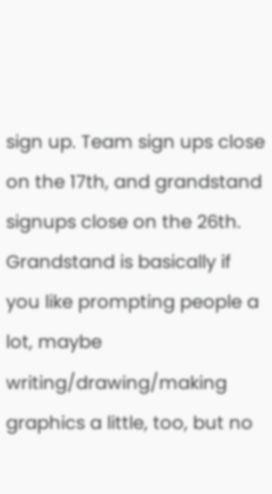sign up. Team sign ups close on the 17th, and grandstand signups close on the 26th. Grandstand is basically if you like prompting people a lot, maybe writing/drawing/making graphics a little, too, but no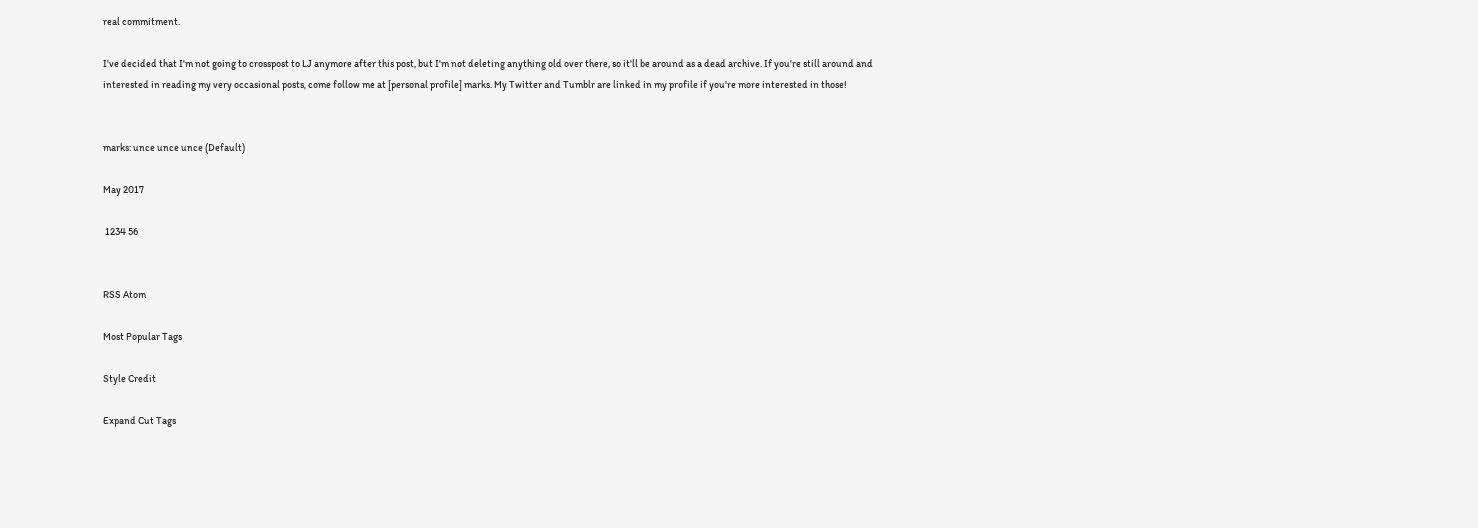real commitment.

I've decided that I'm not going to crosspost to LJ anymore after this post, but I'm not deleting anything old over there, so it'll be around as a dead archive. If you're still around and interested in reading my very occasional posts, come follow me at [personal profile] marks. My Twitter and Tumblr are linked in my profile if you're more interested in those!


marks: unce unce unce (Default)

May 2017

 1234 56


RSS Atom

Most Popular Tags

Style Credit

Expand Cut Tags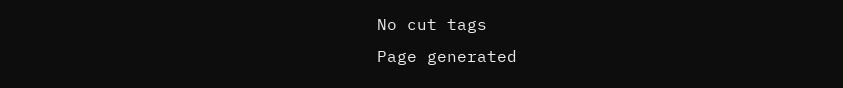No cut tags
Page generated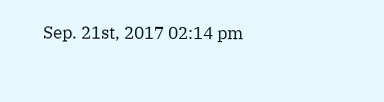Sep. 21st, 2017 02:14 pm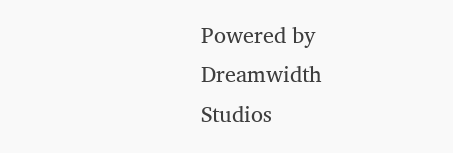Powered by Dreamwidth Studios